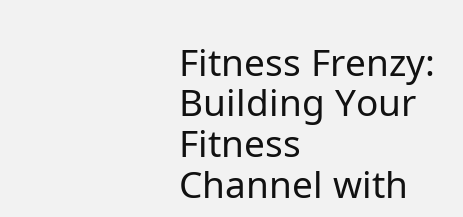Fitness Frenzy: Building Your Fitness Channel with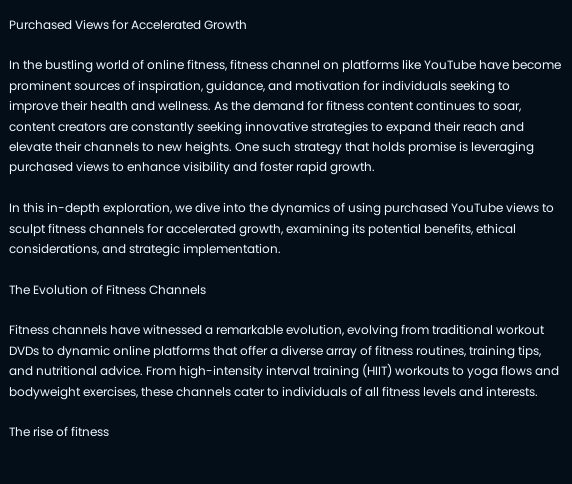Purchased Views for Accelerated Growth

In the bustling world of online fitness, fitness channel on platforms like YouTube have become prominent sources of inspiration, guidance, and motivation for individuals seeking to improve their health and wellness. As the demand for fitness content continues to soar, content creators are constantly seeking innovative strategies to expand their reach and elevate their channels to new heights. One such strategy that holds promise is leveraging purchased views to enhance visibility and foster rapid growth.

In this in-depth exploration, we dive into the dynamics of using purchased YouTube views to sculpt fitness channels for accelerated growth, examining its potential benefits, ethical considerations, and strategic implementation.

The Evolution of Fitness Channels

Fitness channels have witnessed a remarkable evolution, evolving from traditional workout DVDs to dynamic online platforms that offer a diverse array of fitness routines, training tips, and nutritional advice. From high-intensity interval training (HIIT) workouts to yoga flows and bodyweight exercises, these channels cater to individuals of all fitness levels and interests.

The rise of fitness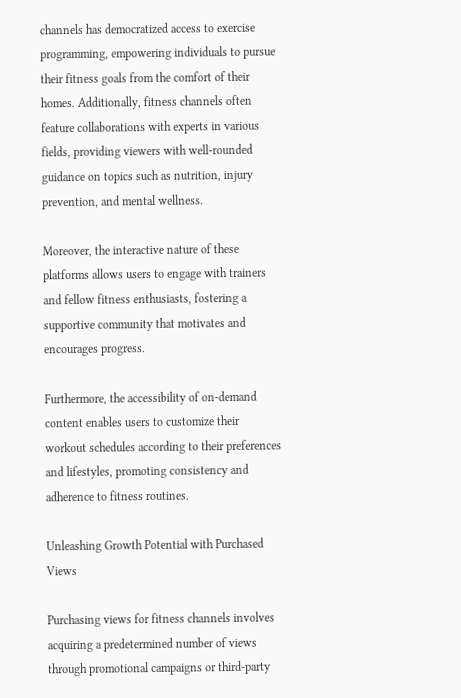channels has democratized access to exercise programming, empowering individuals to pursue their fitness goals from the comfort of their homes. Additionally, fitness channels often feature collaborations with experts in various fields, providing viewers with well-rounded guidance on topics such as nutrition, injury prevention, and mental wellness.

Moreover, the interactive nature of these platforms allows users to engage with trainers and fellow fitness enthusiasts, fostering a supportive community that motivates and encourages progress.

Furthermore, the accessibility of on-demand content enables users to customize their workout schedules according to their preferences and lifestyles, promoting consistency and adherence to fitness routines.

Unleashing Growth Potential with Purchased Views

Purchasing views for fitness channels involves acquiring a predetermined number of views through promotional campaigns or third-party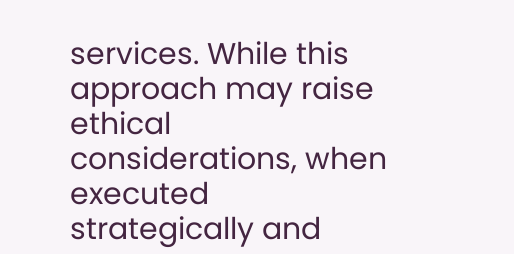services. While this approach may raise ethical considerations, when executed strategically and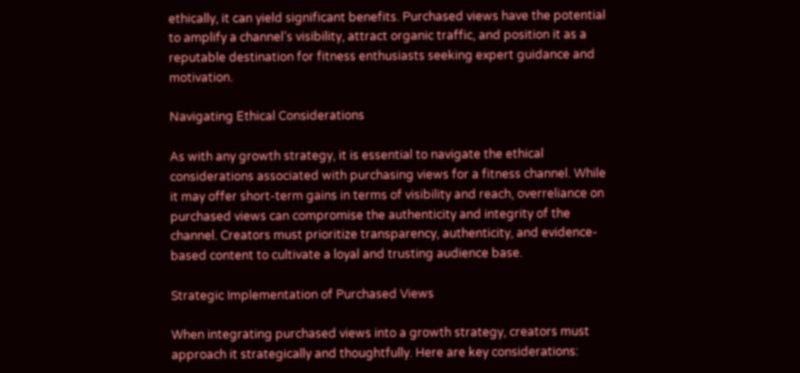ethically, it can yield significant benefits. Purchased views have the potential to amplify a channel’s visibility, attract organic traffic, and position it as a reputable destination for fitness enthusiasts seeking expert guidance and motivation.

Navigating Ethical Considerations

As with any growth strategy, it is essential to navigate the ethical considerations associated with purchasing views for a fitness channel. While it may offer short-term gains in terms of visibility and reach, overreliance on purchased views can compromise the authenticity and integrity of the channel. Creators must prioritize transparency, authenticity, and evidence-based content to cultivate a loyal and trusting audience base.

Strategic Implementation of Purchased Views

When integrating purchased views into a growth strategy, creators must approach it strategically and thoughtfully. Here are key considerations: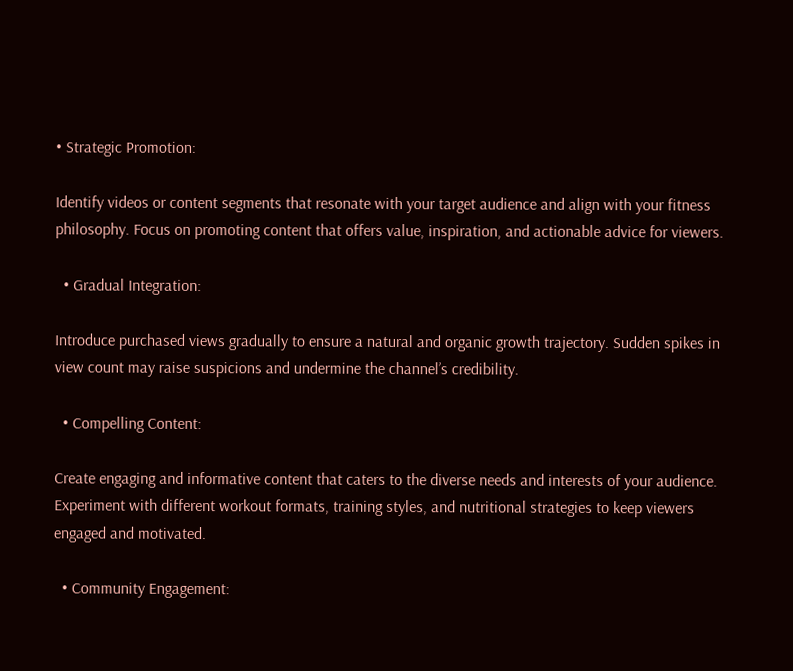• Strategic Promotion:

Identify videos or content segments that resonate with your target audience and align with your fitness philosophy. Focus on promoting content that offers value, inspiration, and actionable advice for viewers.

  • Gradual Integration:

Introduce purchased views gradually to ensure a natural and organic growth trajectory. Sudden spikes in view count may raise suspicions and undermine the channel’s credibility.

  • Compelling Content:

Create engaging and informative content that caters to the diverse needs and interests of your audience. Experiment with different workout formats, training styles, and nutritional strategies to keep viewers engaged and motivated.

  • Community Engagement: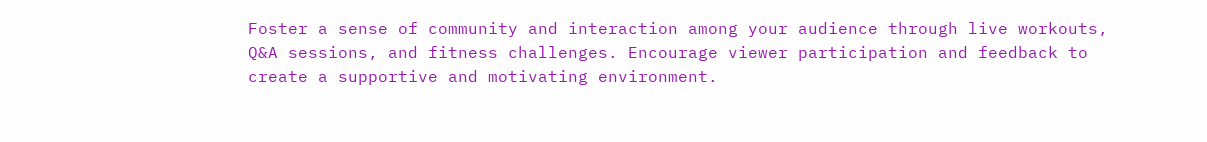Foster a sense of community and interaction among your audience through live workouts, Q&A sessions, and fitness challenges. Encourage viewer participation and feedback to create a supportive and motivating environment.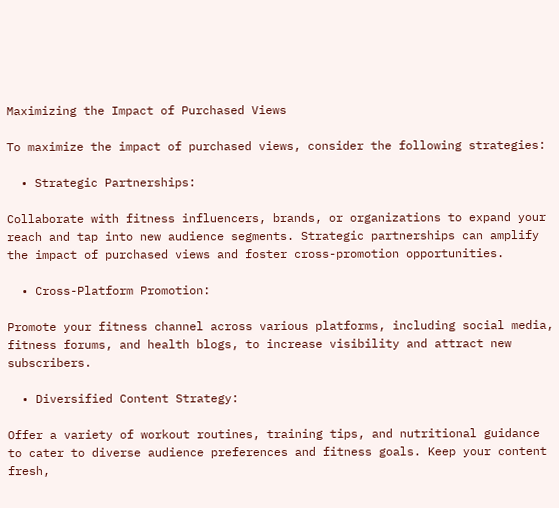Maximizing the Impact of Purchased Views

To maximize the impact of purchased views, consider the following strategies:

  • Strategic Partnerships:

Collaborate with fitness influencers, brands, or organizations to expand your reach and tap into new audience segments. Strategic partnerships can amplify the impact of purchased views and foster cross-promotion opportunities.

  • Cross-Platform Promotion:

Promote your fitness channel across various platforms, including social media, fitness forums, and health blogs, to increase visibility and attract new subscribers.

  • Diversified Content Strategy:

Offer a variety of workout routines, training tips, and nutritional guidance to cater to diverse audience preferences and fitness goals. Keep your content fresh,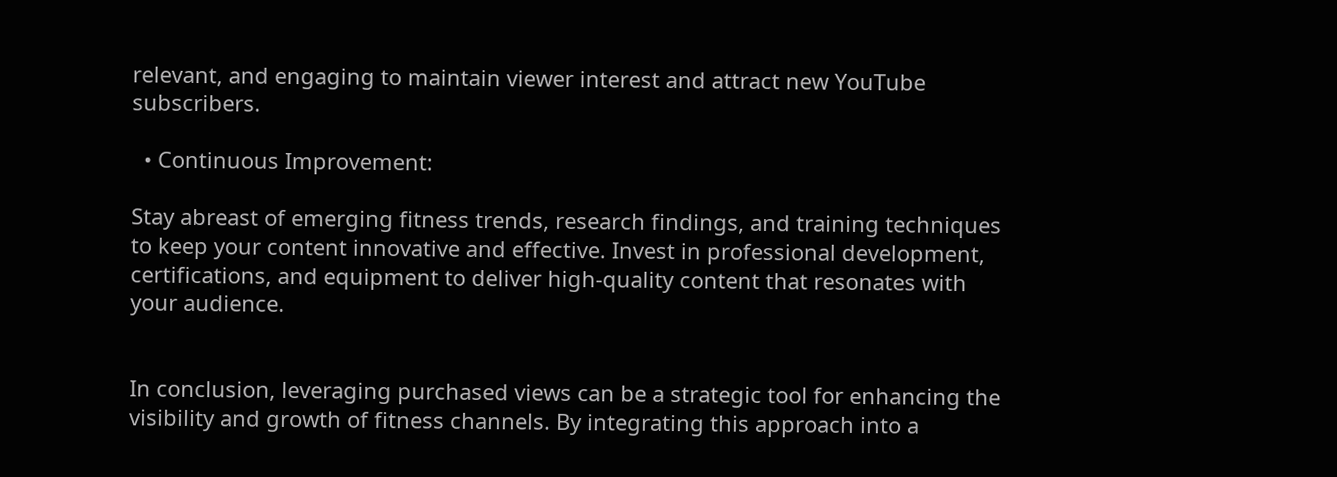relevant, and engaging to maintain viewer interest and attract new YouTube subscribers.

  • Continuous Improvement:

Stay abreast of emerging fitness trends, research findings, and training techniques to keep your content innovative and effective. Invest in professional development, certifications, and equipment to deliver high-quality content that resonates with your audience.


In conclusion, leveraging purchased views can be a strategic tool for enhancing the visibility and growth of fitness channels. By integrating this approach into a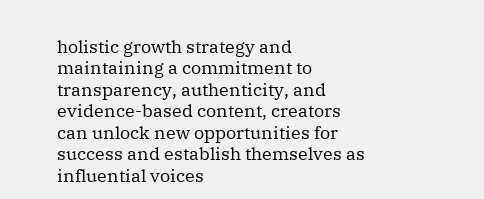holistic growth strategy and maintaining a commitment to transparency, authenticity, and evidence-based content, creators can unlock new opportunities for success and establish themselves as influential voices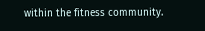within the fitness community.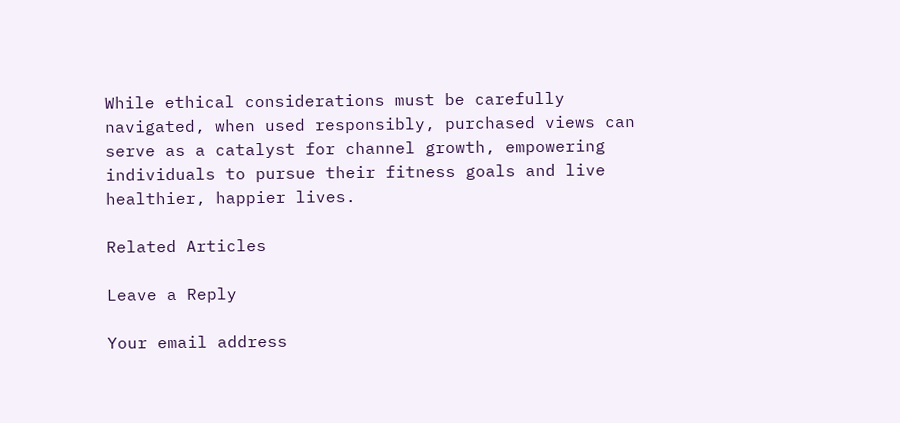While ethical considerations must be carefully navigated, when used responsibly, purchased views can serve as a catalyst for channel growth, empowering individuals to pursue their fitness goals and live healthier, happier lives.

Related Articles

Leave a Reply

Your email address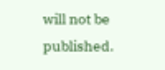will not be published.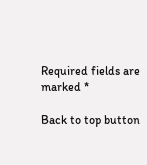Required fields are marked *

Back to top button